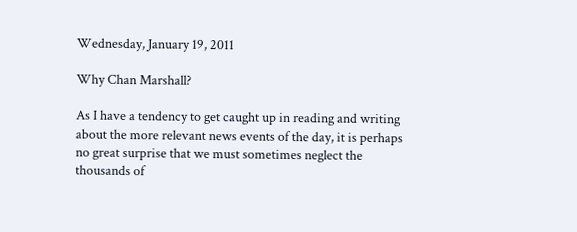Wednesday, January 19, 2011

Why Chan Marshall?

As I have a tendency to get caught up in reading and writing about the more relevant news events of the day, it is perhaps no great surprise that we must sometimes neglect the thousands of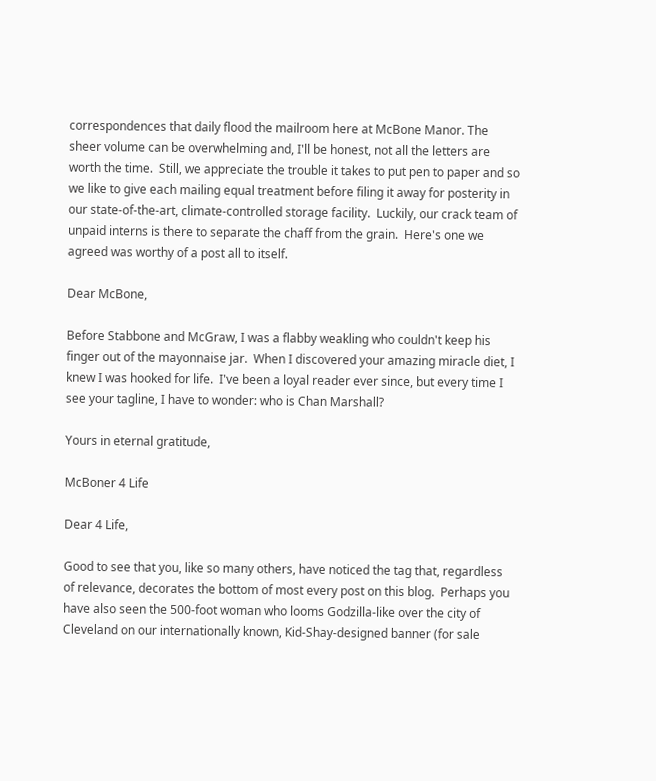correspondences that daily flood the mailroom here at McBone Manor. The sheer volume can be overwhelming and, I'll be honest, not all the letters are worth the time.  Still, we appreciate the trouble it takes to put pen to paper and so we like to give each mailing equal treatment before filing it away for posterity in our state-of-the-art, climate-controlled storage facility.  Luckily, our crack team of unpaid interns is there to separate the chaff from the grain.  Here's one we agreed was worthy of a post all to itself.

Dear McBone,

Before Stabbone and McGraw, I was a flabby weakling who couldn't keep his finger out of the mayonnaise jar.  When I discovered your amazing miracle diet, I knew I was hooked for life.  I've been a loyal reader ever since, but every time I see your tagline, I have to wonder: who is Chan Marshall?

Yours in eternal gratitude,

McBoner 4 Life

Dear 4 Life,

Good to see that you, like so many others, have noticed the tag that, regardless of relevance, decorates the bottom of most every post on this blog.  Perhaps you have also seen the 500-foot woman who looms Godzilla-like over the city of Cleveland on our internationally known, Kid-Shay-designed banner (for sale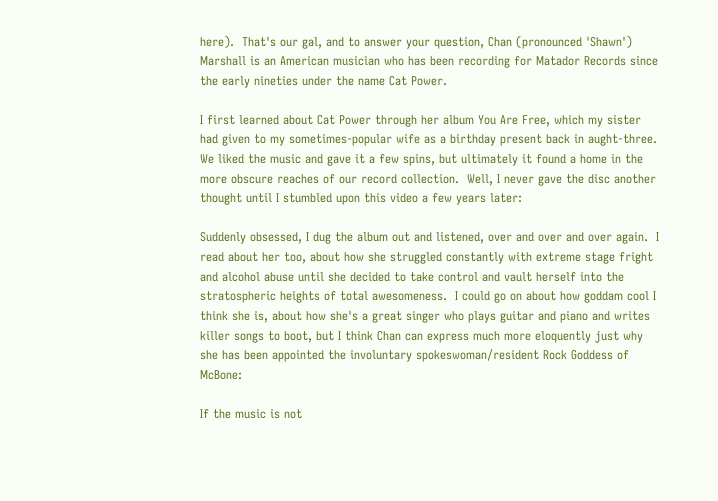here).  That's our gal, and to answer your question, Chan (pronounced 'Shawn') Marshall is an American musician who has been recording for Matador Records since the early nineties under the name Cat Power.

I first learned about Cat Power through her album You Are Free, which my sister had given to my sometimes-popular wife as a birthday present back in aught-three.  We liked the music and gave it a few spins, but ultimately it found a home in the more obscure reaches of our record collection.  Well, I never gave the disc another thought until I stumbled upon this video a few years later:

Suddenly obsessed, I dug the album out and listened, over and over and over again.  I read about her too, about how she struggled constantly with extreme stage fright and alcohol abuse until she decided to take control and vault herself into the stratospheric heights of total awesomeness.  I could go on about how goddam cool I think she is, about how she's a great singer who plays guitar and piano and writes killer songs to boot, but I think Chan can express much more eloquently just why she has been appointed the involuntary spokeswoman/resident Rock Goddess of McBone:

If the music is not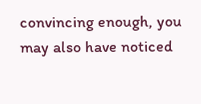convincing enough, you may also have noticed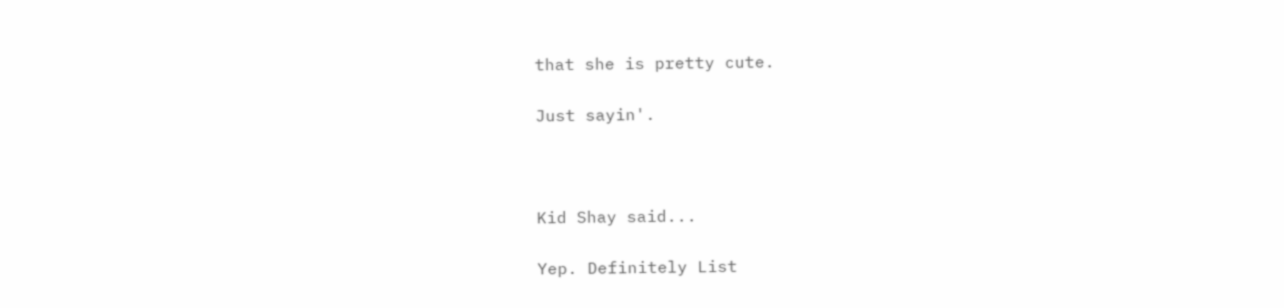that she is pretty cute.

Just sayin'.



Kid Shay said...

Yep. Definitely List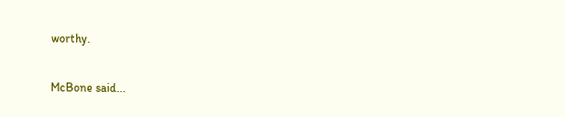worthy.

McBone said...